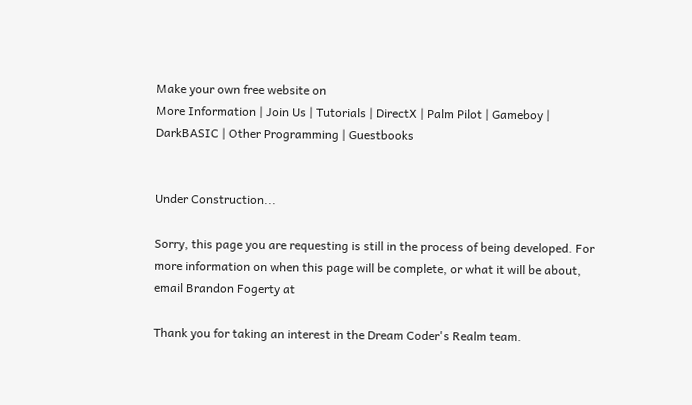Make your own free website on
More Information | Join Us | Tutorials | DirectX | Palm Pilot | Gameboy | DarkBASIC | Other Programming | Guestbooks


Under Construction...

Sorry, this page you are requesting is still in the process of being developed. For more information on when this page will be complete, or what it will be about, email Brandon Fogerty at

Thank you for taking an interest in the Dream Coder's Realm team.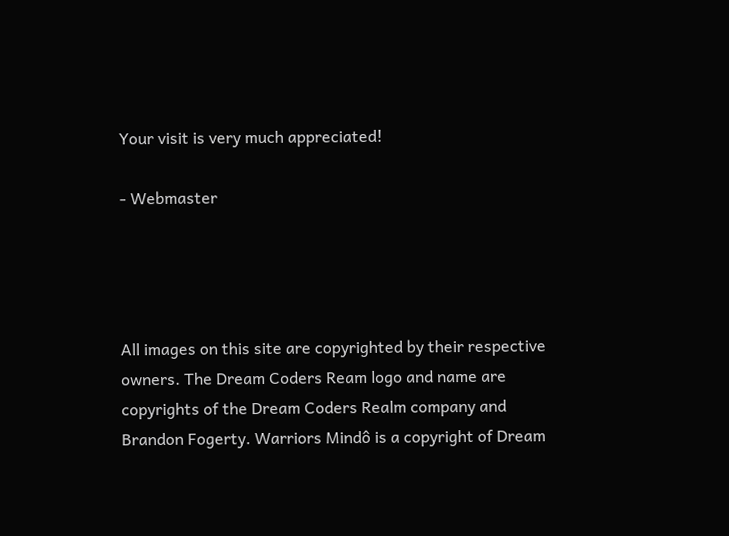Your visit is very much appreciated!

- Webmaster




All images on this site are copyrighted by their respective owners. The Dream Coders Ream logo and name are copyrights of the Dream Coders Realm company and Brandon Fogerty. Warriors Mindô is a copyright of Dream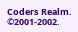Coders Realm. ©2001-2002.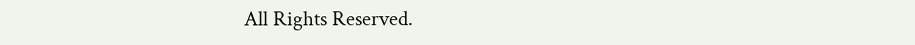All Rights Reserved.